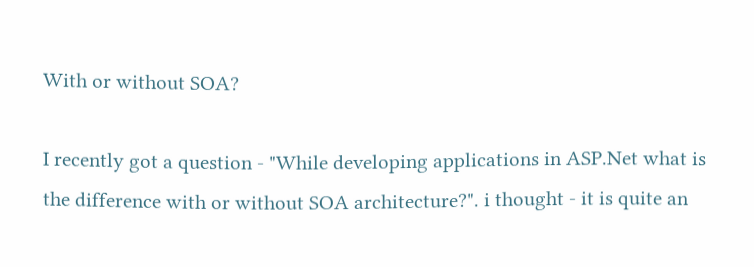With or without SOA?

I recently got a question - "While developing applications in ASP.Net what is the difference with or without SOA architecture?". i thought - it is quite an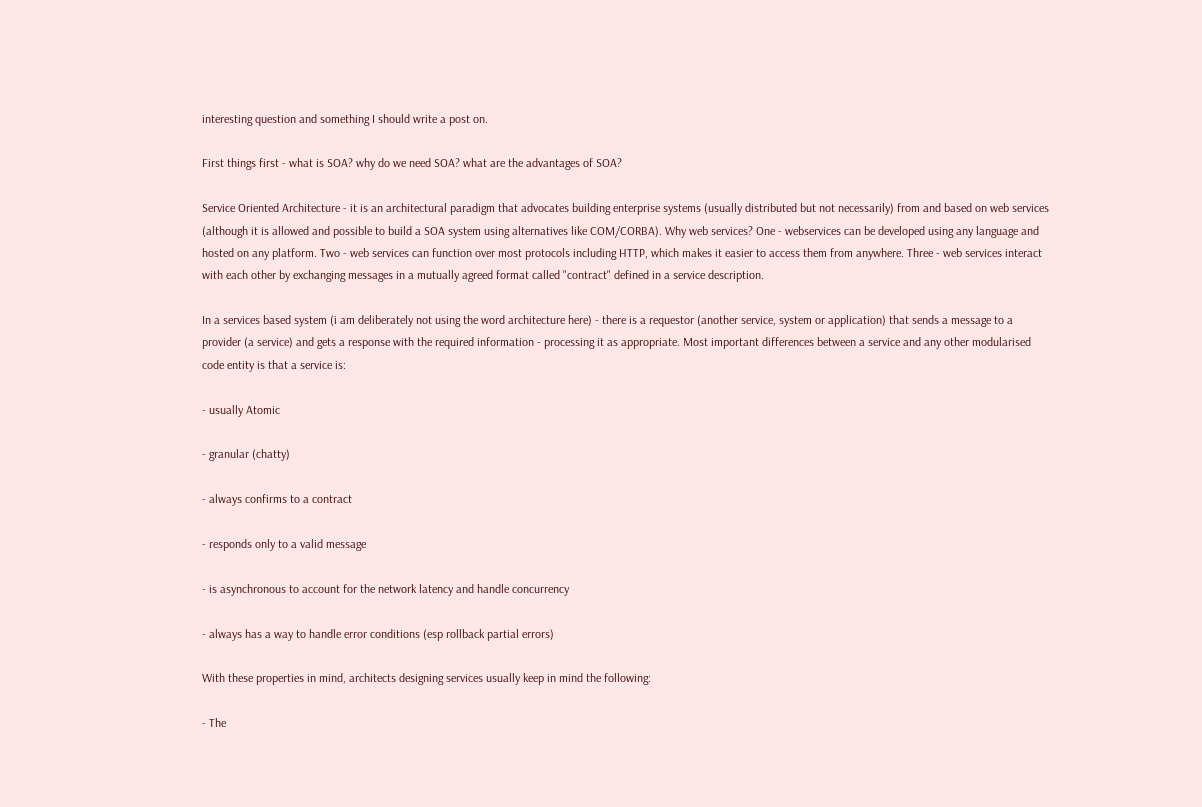interesting question and something I should write a post on.

First things first - what is SOA? why do we need SOA? what are the advantages of SOA?

Service Oriented Architecture - it is an architectural paradigm that advocates building enterprise systems (usually distributed but not necessarily) from and based on web services (although it is allowed and possible to build a SOA system using alternatives like COM/CORBA). Why web services? One - webservices can be developed using any language and hosted on any platform. Two - web services can function over most protocols including HTTP, which makes it easier to access them from anywhere. Three - web services interact with each other by exchanging messages in a mutually agreed format called "contract" defined in a service description.

In a services based system (i am deliberately not using the word architecture here) - there is a requestor (another service, system or application) that sends a message to a provider (a service) and gets a response with the required information - processing it as appropriate. Most important differences between a service and any other modularised code entity is that a service is:

- usually Atomic

- granular (chatty)

- always confirms to a contract

- responds only to a valid message

- is asynchronous to account for the network latency and handle concurrency

- always has a way to handle error conditions (esp rollback partial errors)

With these properties in mind, architects designing services usually keep in mind the following:

- The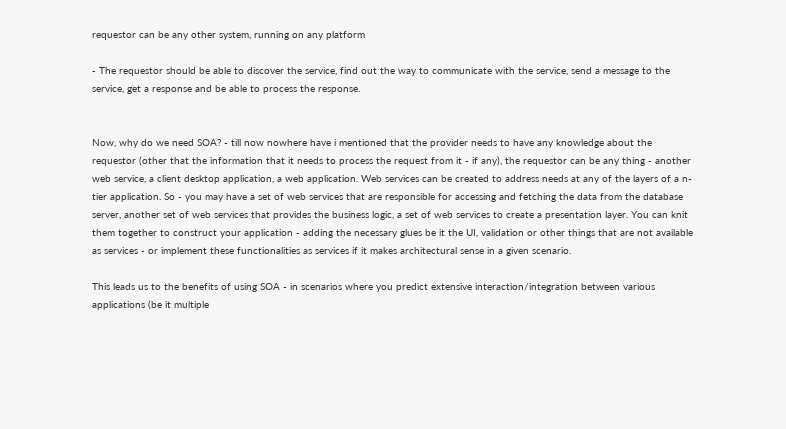requestor can be any other system, running on any platform

- The requestor should be able to discover the service, find out the way to communicate with the service, send a message to the service, get a response and be able to process the response.


Now, why do we need SOA? - till now nowhere have i mentioned that the provider needs to have any knowledge about the requestor (other that the information that it needs to process the request from it - if any), the requestor can be any thing - another web service, a client desktop application, a web application. Web services can be created to address needs at any of the layers of a n-tier application. So - you may have a set of web services that are responsible for accessing and fetching the data from the database server, another set of web services that provides the business logic, a set of web services to create a presentation layer. You can knit them together to construct your application - adding the necessary glues be it the UI, validation or other things that are not available as services - or implement these functionalities as services if it makes architectural sense in a given scenario.

This leads us to the benefits of using SOA - in scenarios where you predict extensive interaction/integration between various applications (be it multiple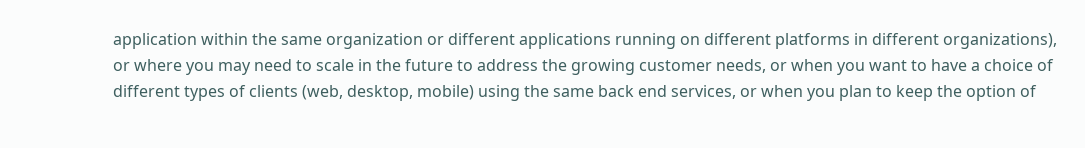application within the same organization or different applications running on different platforms in different organizations), or where you may need to scale in the future to address the growing customer needs, or when you want to have a choice of different types of clients (web, desktop, mobile) using the same back end services, or when you plan to keep the option of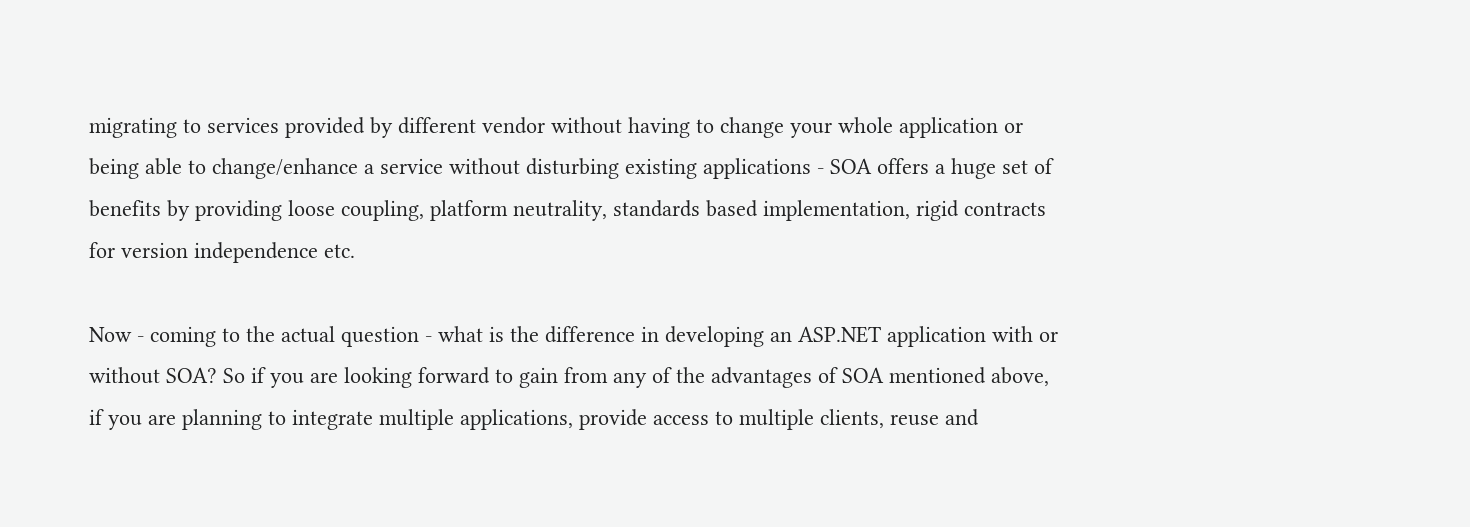migrating to services provided by different vendor without having to change your whole application or being able to change/enhance a service without disturbing existing applications - SOA offers a huge set of benefits by providing loose coupling, platform neutrality, standards based implementation, rigid contracts for version independence etc.

Now - coming to the actual question - what is the difference in developing an ASP.NET application with or without SOA? So if you are looking forward to gain from any of the advantages of SOA mentioned above, if you are planning to integrate multiple applications, provide access to multiple clients, reuse and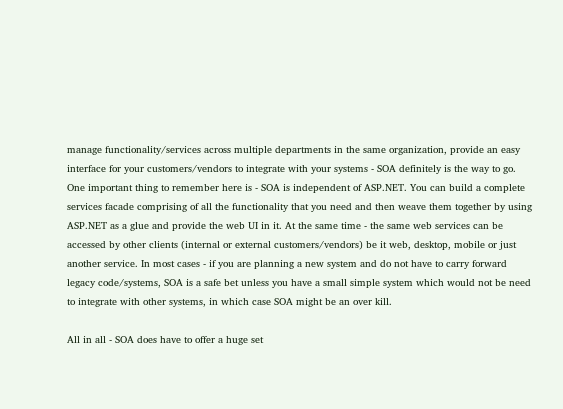manage functionality/services across multiple departments in the same organization, provide an easy interface for your customers/vendors to integrate with your systems - SOA definitely is the way to go. One important thing to remember here is - SOA is independent of ASP.NET. You can build a complete services facade comprising of all the functionality that you need and then weave them together by using ASP.NET as a glue and provide the web UI in it. At the same time - the same web services can be accessed by other clients (internal or external customers/vendors) be it web, desktop, mobile or just another service. In most cases - if you are planning a new system and do not have to carry forward legacy code/systems, SOA is a safe bet unless you have a small simple system which would not be need to integrate with other systems, in which case SOA might be an over kill.

All in all - SOA does have to offer a huge set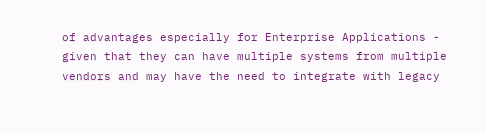of advantages especially for Enterprise Applications - given that they can have multiple systems from multiple vendors and may have the need to integrate with legacy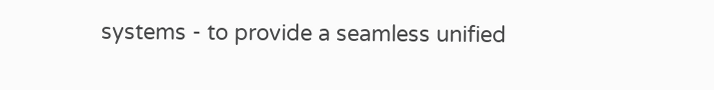systems - to provide a seamless unified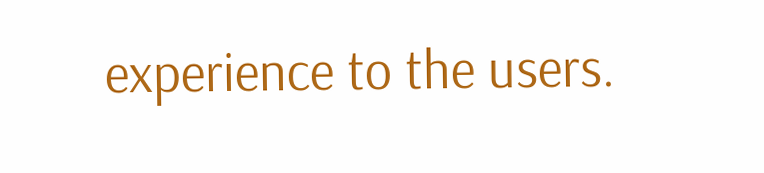experience to the users.